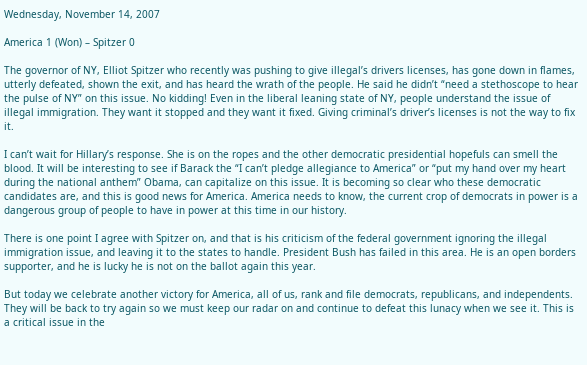Wednesday, November 14, 2007

America 1 (Won) – Spitzer 0

The governor of NY, Elliot Spitzer who recently was pushing to give illegal’s drivers licenses, has gone down in flames, utterly defeated, shown the exit, and has heard the wrath of the people. He said he didn’t “need a stethoscope to hear the pulse of NY” on this issue. No kidding! Even in the liberal leaning state of NY, people understand the issue of illegal immigration. They want it stopped and they want it fixed. Giving criminal’s driver’s licenses is not the way to fix it.

I can’t wait for Hillary’s response. She is on the ropes and the other democratic presidential hopefuls can smell the blood. It will be interesting to see if Barack the “I can’t pledge allegiance to America” or “put my hand over my heart during the national anthem” Obama, can capitalize on this issue. It is becoming so clear who these democratic candidates are, and this is good news for America. America needs to know, the current crop of democrats in power is a dangerous group of people to have in power at this time in our history.

There is one point I agree with Spitzer on, and that is his criticism of the federal government ignoring the illegal immigration issue, and leaving it to the states to handle. President Bush has failed in this area. He is an open borders supporter, and he is lucky he is not on the ballot again this year.

But today we celebrate another victory for America, all of us, rank and file democrats, republicans, and independents. They will be back to try again so we must keep our radar on and continue to defeat this lunacy when we see it. This is a critical issue in the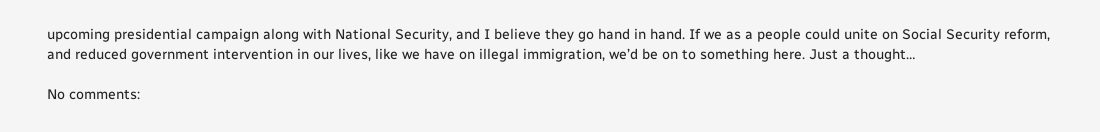upcoming presidential campaign along with National Security, and I believe they go hand in hand. If we as a people could unite on Social Security reform, and reduced government intervention in our lives, like we have on illegal immigration, we’d be on to something here. Just a thought…

No comments: